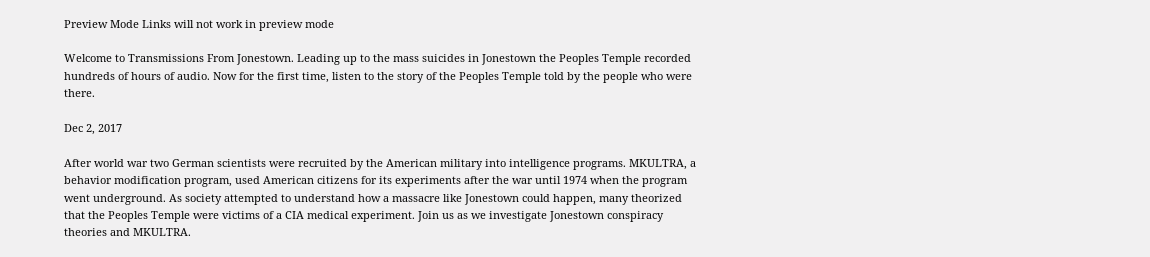Preview Mode Links will not work in preview mode

Welcome to Transmissions From Jonestown. Leading up to the mass suicides in Jonestown the Peoples Temple recorded hundreds of hours of audio. Now for the first time, listen to the story of the Peoples Temple told by the people who were there.

Dec 2, 2017

After world war two German scientists were recruited by the American military into intelligence programs. MKULTRA, a behavior modification program, used American citizens for its experiments after the war until 1974 when the program went underground. As society attempted to understand how a massacre like Jonestown could happen, many theorized that the Peoples Temple were victims of a CIA medical experiment. Join us as we investigate Jonestown conspiracy theories and MKULTRA.